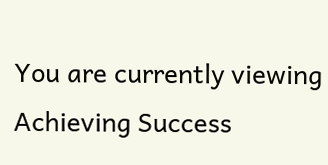You are currently viewing Achieving Success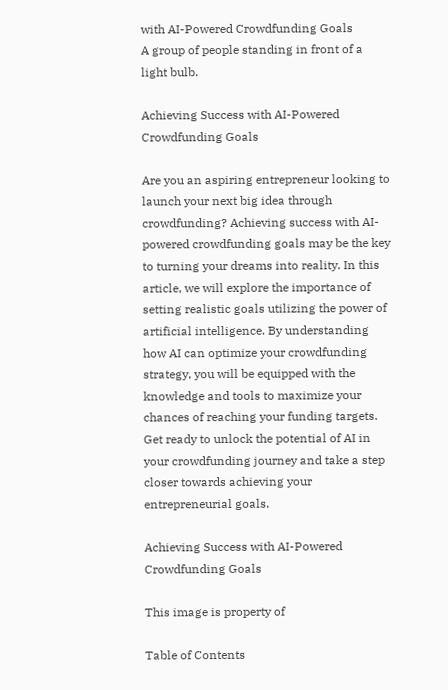with AI-Powered Crowdfunding Goals
A group of people standing in front of a light bulb.

Achieving Success with AI-Powered Crowdfunding Goals

Are you an aspiring entrepreneur looking to launch your next big idea through crowdfunding? Achieving success with AI-powered crowdfunding goals may be the key to turning your dreams into reality. In this article, we will explore the importance of setting realistic goals utilizing the power of artificial intelligence. By understanding how AI can optimize your crowdfunding strategy, you will be equipped with the knowledge and tools to maximize your chances of reaching your funding targets. Get ready to unlock the potential of AI in your crowdfunding journey and take a step closer towards achieving your entrepreneurial goals.

Achieving Success with AI-Powered Crowdfunding Goals

This image is property of

Table of Contents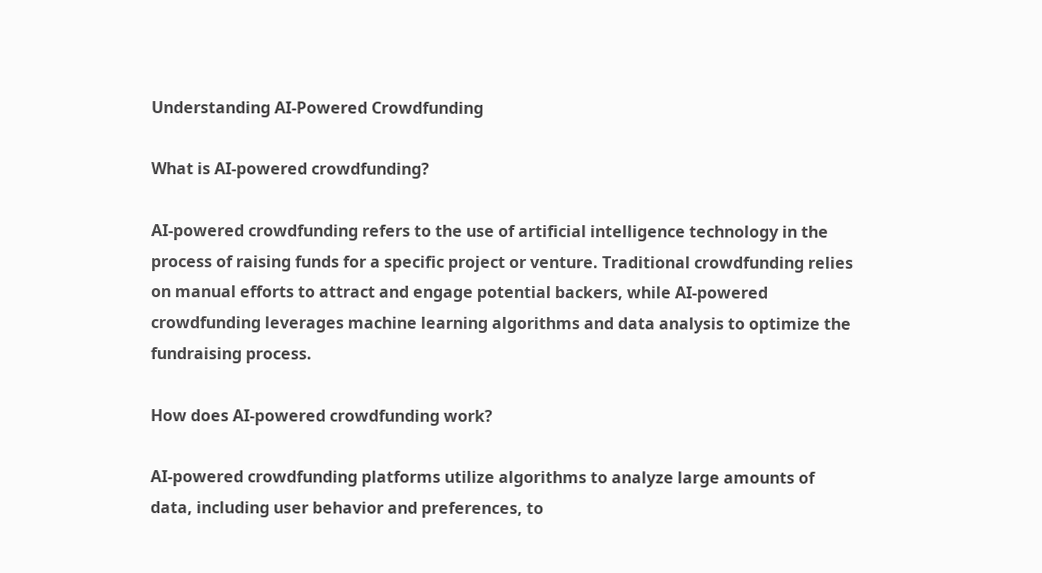Understanding AI-Powered Crowdfunding

What is AI-powered crowdfunding?

AI-powered crowdfunding refers to the use of artificial intelligence technology in the process of raising funds for a specific project or venture. Traditional crowdfunding relies on manual efforts to attract and engage potential backers, while AI-powered crowdfunding leverages machine learning algorithms and data analysis to optimize the fundraising process.

How does AI-powered crowdfunding work?

AI-powered crowdfunding platforms utilize algorithms to analyze large amounts of data, including user behavior and preferences, to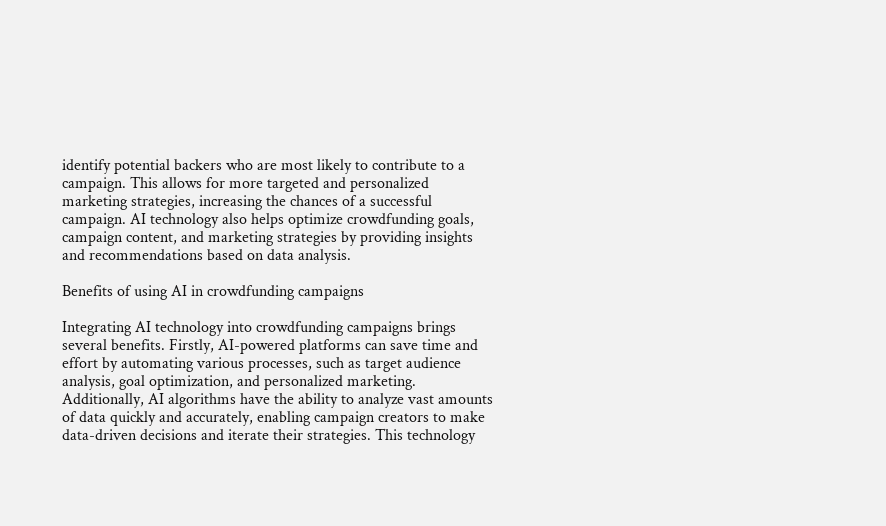identify potential backers who are most likely to contribute to a campaign. This allows for more targeted and personalized marketing strategies, increasing the chances of a successful campaign. AI technology also helps optimize crowdfunding goals, campaign content, and marketing strategies by providing insights and recommendations based on data analysis.

Benefits of using AI in crowdfunding campaigns

Integrating AI technology into crowdfunding campaigns brings several benefits. Firstly, AI-powered platforms can save time and effort by automating various processes, such as target audience analysis, goal optimization, and personalized marketing. Additionally, AI algorithms have the ability to analyze vast amounts of data quickly and accurately, enabling campaign creators to make data-driven decisions and iterate their strategies. This technology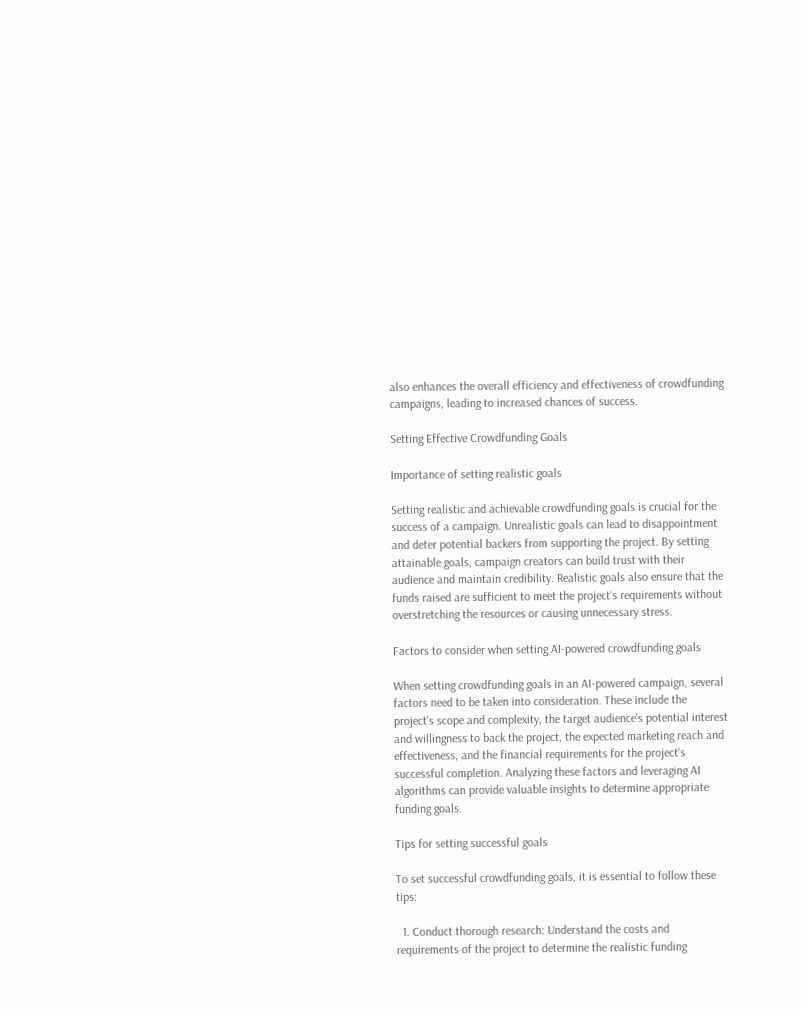also enhances the overall efficiency and effectiveness of crowdfunding campaigns, leading to increased chances of success.

Setting Effective Crowdfunding Goals

Importance of setting realistic goals

Setting realistic and achievable crowdfunding goals is crucial for the success of a campaign. Unrealistic goals can lead to disappointment and deter potential backers from supporting the project. By setting attainable goals, campaign creators can build trust with their audience and maintain credibility. Realistic goals also ensure that the funds raised are sufficient to meet the project's requirements without overstretching the resources or causing unnecessary stress.

Factors to consider when setting AI-powered crowdfunding goals

When setting crowdfunding goals in an AI-powered campaign, several factors need to be taken into consideration. These include the project's scope and complexity, the target audience's potential interest and willingness to back the project, the expected marketing reach and effectiveness, and the financial requirements for the project's successful completion. Analyzing these factors and leveraging AI algorithms can provide valuable insights to determine appropriate funding goals.

Tips for setting successful goals

To set successful crowdfunding goals, it is essential to follow these tips:

  1. Conduct thorough research: Understand the costs and requirements of the project to determine the realistic funding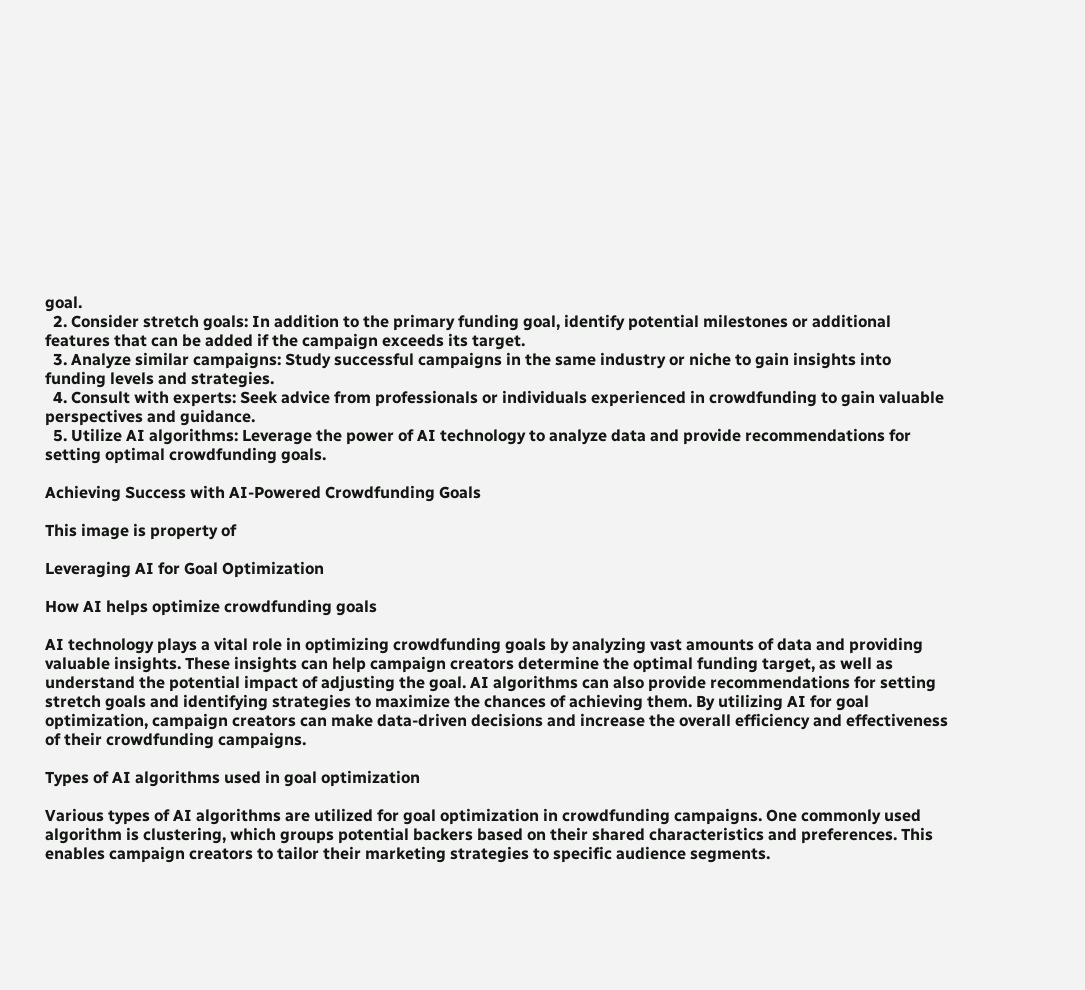goal.
  2. Consider stretch goals: In addition to the primary funding goal, identify potential milestones or additional features that can be added if the campaign exceeds its target.
  3. Analyze similar campaigns: Study successful campaigns in the same industry or niche to gain insights into funding levels and strategies.
  4. Consult with experts: Seek advice from professionals or individuals experienced in crowdfunding to gain valuable perspectives and guidance.
  5. Utilize AI algorithms: Leverage the power of AI technology to analyze data and provide recommendations for setting optimal crowdfunding goals.

Achieving Success with AI-Powered Crowdfunding Goals

This image is property of

Leveraging AI for Goal Optimization

How AI helps optimize crowdfunding goals

AI technology plays a vital role in optimizing crowdfunding goals by analyzing vast amounts of data and providing valuable insights. These insights can help campaign creators determine the optimal funding target, as well as understand the potential impact of adjusting the goal. AI algorithms can also provide recommendations for setting stretch goals and identifying strategies to maximize the chances of achieving them. By utilizing AI for goal optimization, campaign creators can make data-driven decisions and increase the overall efficiency and effectiveness of their crowdfunding campaigns.

Types of AI algorithms used in goal optimization

Various types of AI algorithms are utilized for goal optimization in crowdfunding campaigns. One commonly used algorithm is clustering, which groups potential backers based on their shared characteristics and preferences. This enables campaign creators to tailor their marketing strategies to specific audience segments.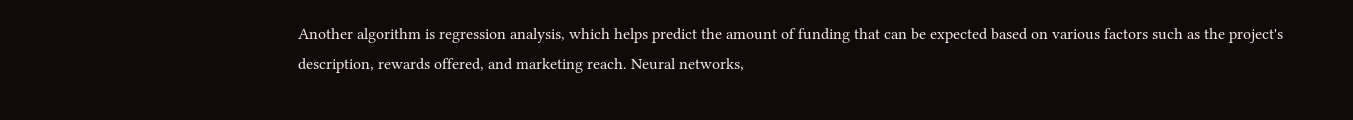Another algorithm is regression analysis, which helps predict the amount of funding that can be expected based on various factors such as the project's description, rewards offered, and marketing reach. Neural networks,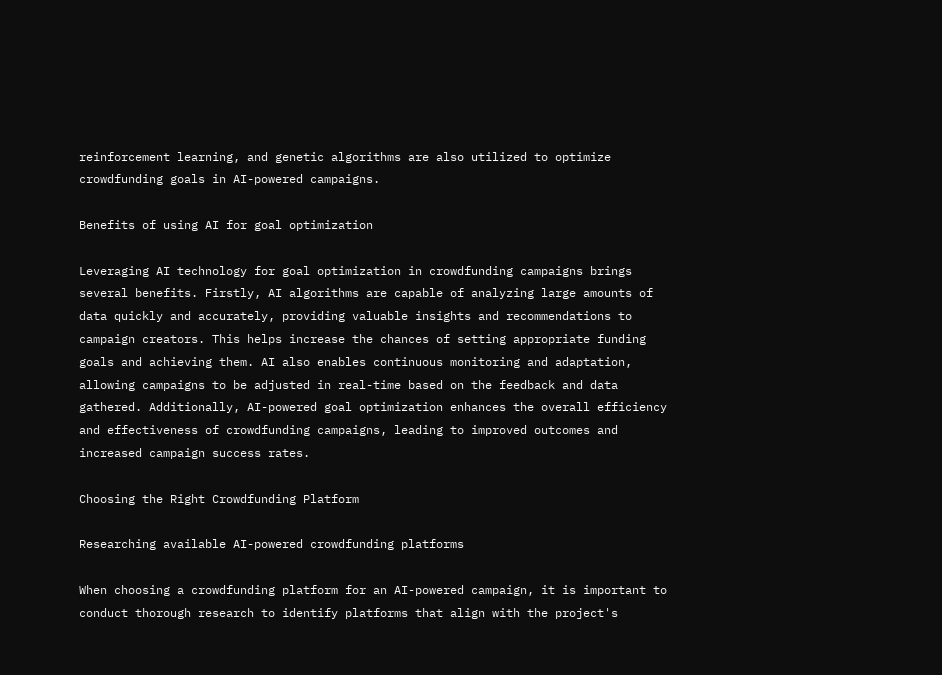reinforcement learning, and genetic algorithms are also utilized to optimize crowdfunding goals in AI-powered campaigns.

Benefits of using AI for goal optimization

Leveraging AI technology for goal optimization in crowdfunding campaigns brings several benefits. Firstly, AI algorithms are capable of analyzing large amounts of data quickly and accurately, providing valuable insights and recommendations to campaign creators. This helps increase the chances of setting appropriate funding goals and achieving them. AI also enables continuous monitoring and adaptation, allowing campaigns to be adjusted in real-time based on the feedback and data gathered. Additionally, AI-powered goal optimization enhances the overall efficiency and effectiveness of crowdfunding campaigns, leading to improved outcomes and increased campaign success rates.

Choosing the Right Crowdfunding Platform

Researching available AI-powered crowdfunding platforms

When choosing a crowdfunding platform for an AI-powered campaign, it is important to conduct thorough research to identify platforms that align with the project's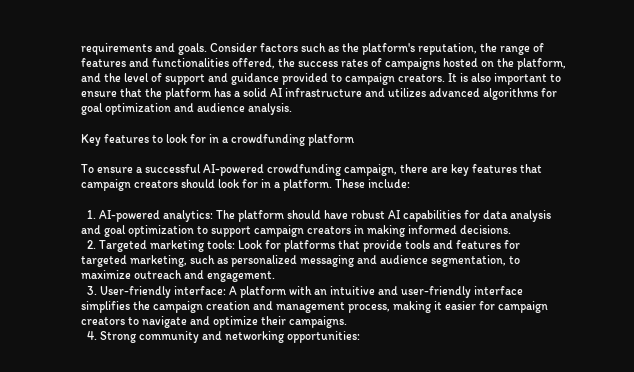requirements and goals. Consider factors such as the platform's reputation, the range of features and functionalities offered, the success rates of campaigns hosted on the platform, and the level of support and guidance provided to campaign creators. It is also important to ensure that the platform has a solid AI infrastructure and utilizes advanced algorithms for goal optimization and audience analysis.

Key features to look for in a crowdfunding platform

To ensure a successful AI-powered crowdfunding campaign, there are key features that campaign creators should look for in a platform. These include:

  1. AI-powered analytics: The platform should have robust AI capabilities for data analysis and goal optimization to support campaign creators in making informed decisions.
  2. Targeted marketing tools: Look for platforms that provide tools and features for targeted marketing, such as personalized messaging and audience segmentation, to maximize outreach and engagement.
  3. User-friendly interface: A platform with an intuitive and user-friendly interface simplifies the campaign creation and management process, making it easier for campaign creators to navigate and optimize their campaigns.
  4. Strong community and networking opportunities: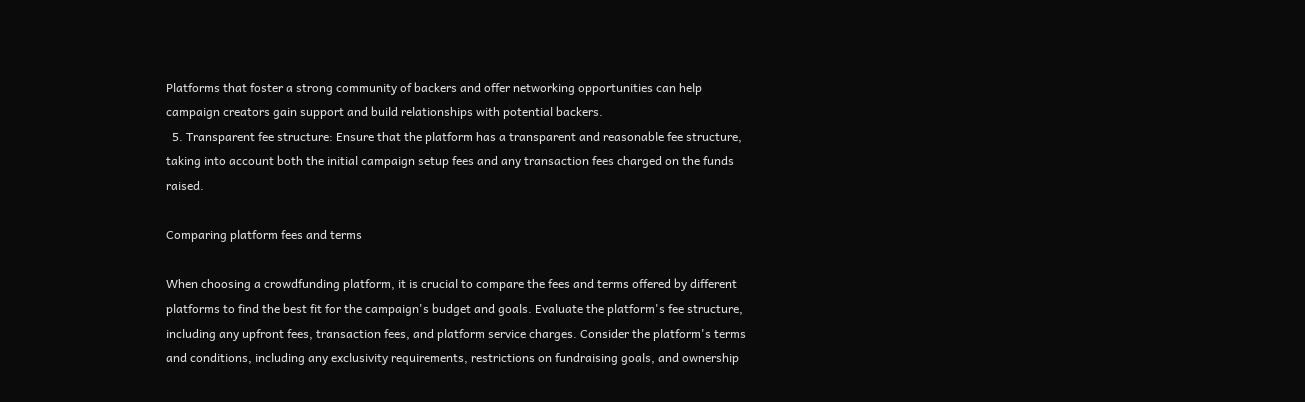Platforms that foster a strong community of backers and offer networking opportunities can help campaign creators gain support and build relationships with potential backers.
  5. Transparent fee structure: Ensure that the platform has a transparent and reasonable fee structure, taking into account both the initial campaign setup fees and any transaction fees charged on the funds raised.

Comparing platform fees and terms

When choosing a crowdfunding platform, it is crucial to compare the fees and terms offered by different platforms to find the best fit for the campaign's budget and goals. Evaluate the platform's fee structure, including any upfront fees, transaction fees, and platform service charges. Consider the platform's terms and conditions, including any exclusivity requirements, restrictions on fundraising goals, and ownership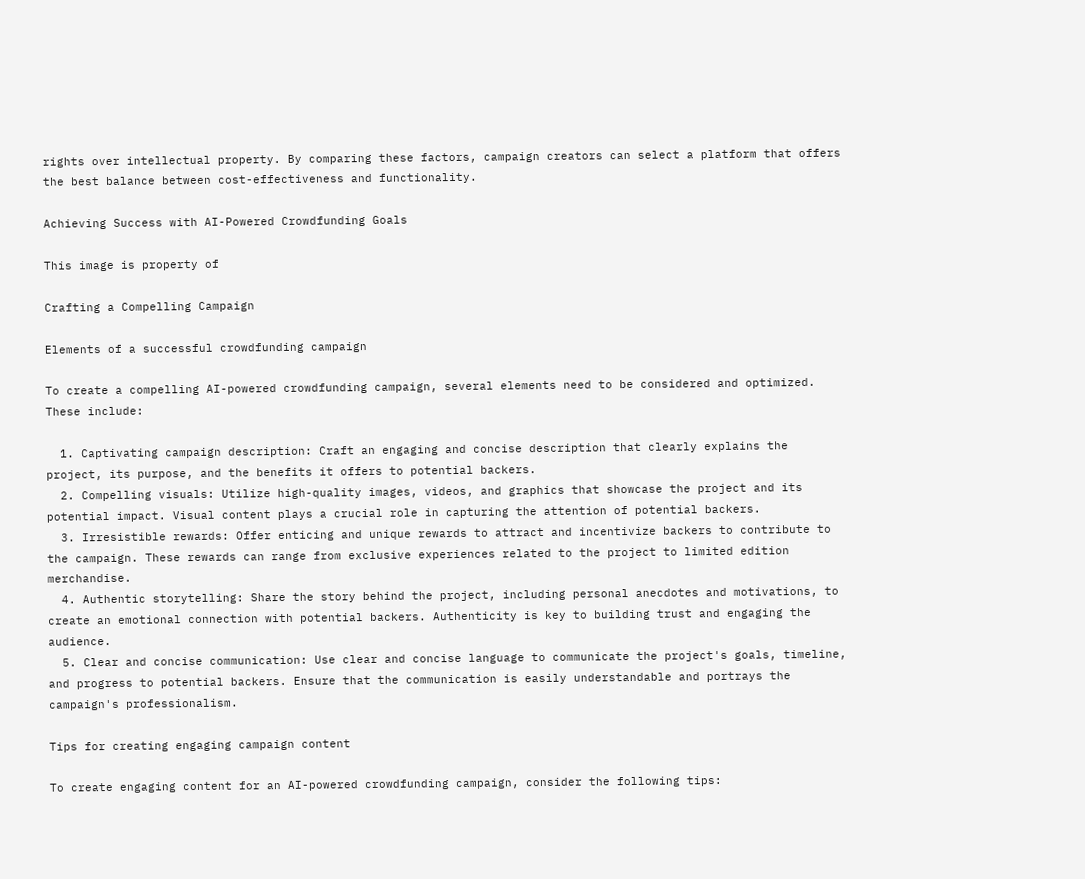rights over intellectual property. By comparing these factors, campaign creators can select a platform that offers the best balance between cost-effectiveness and functionality.

Achieving Success with AI-Powered Crowdfunding Goals

This image is property of

Crafting a Compelling Campaign

Elements of a successful crowdfunding campaign

To create a compelling AI-powered crowdfunding campaign, several elements need to be considered and optimized. These include:

  1. Captivating campaign description: Craft an engaging and concise description that clearly explains the project, its purpose, and the benefits it offers to potential backers.
  2. Compelling visuals: Utilize high-quality images, videos, and graphics that showcase the project and its potential impact. Visual content plays a crucial role in capturing the attention of potential backers.
  3. Irresistible rewards: Offer enticing and unique rewards to attract and incentivize backers to contribute to the campaign. These rewards can range from exclusive experiences related to the project to limited edition merchandise.
  4. Authentic storytelling: Share the story behind the project, including personal anecdotes and motivations, to create an emotional connection with potential backers. Authenticity is key to building trust and engaging the audience.
  5. Clear and concise communication: Use clear and concise language to communicate the project's goals, timeline, and progress to potential backers. Ensure that the communication is easily understandable and portrays the campaign's professionalism.

Tips for creating engaging campaign content

To create engaging content for an AI-powered crowdfunding campaign, consider the following tips: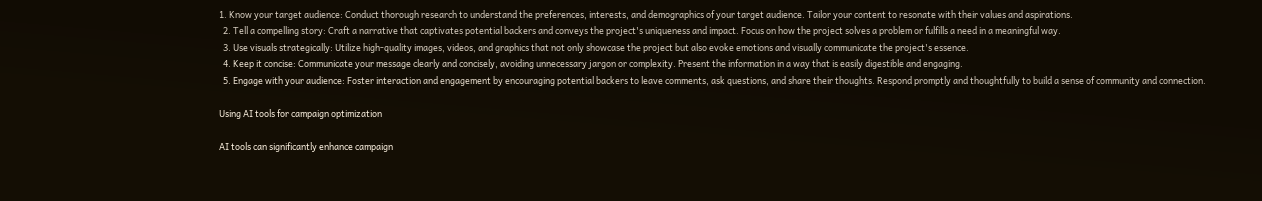1. Know your target audience: Conduct thorough research to understand the preferences, interests, and demographics of your target audience. Tailor your content to resonate with their values and aspirations.
  2. Tell a compelling story: Craft a narrative that captivates potential backers and conveys the project's uniqueness and impact. Focus on how the project solves a problem or fulfills a need in a meaningful way.
  3. Use visuals strategically: Utilize high-quality images, videos, and graphics that not only showcase the project but also evoke emotions and visually communicate the project's essence.
  4. Keep it concise: Communicate your message clearly and concisely, avoiding unnecessary jargon or complexity. Present the information in a way that is easily digestible and engaging.
  5. Engage with your audience: Foster interaction and engagement by encouraging potential backers to leave comments, ask questions, and share their thoughts. Respond promptly and thoughtfully to build a sense of community and connection.

Using AI tools for campaign optimization

AI tools can significantly enhance campaign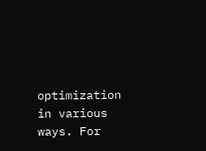optimization in various ways. For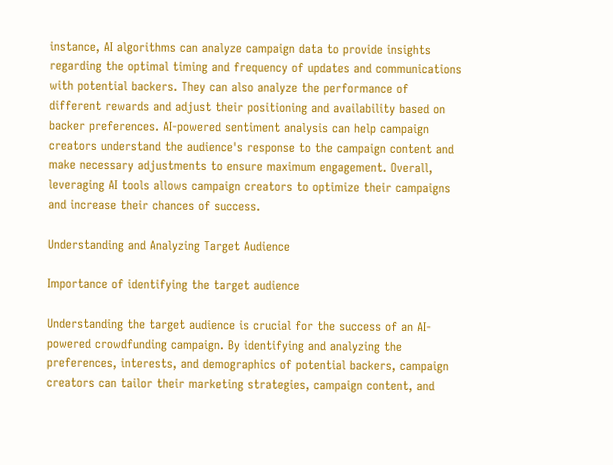instance, AI algorithms can analyze campaign data to provide insights regarding the optimal timing and frequency of updates and communications with potential backers. They can also analyze the performance of different rewards and adjust their positioning and availability based on backer preferences. AI-powered sentiment analysis can help campaign creators understand the audience's response to the campaign content and make necessary adjustments to ensure maximum engagement. Overall, leveraging AI tools allows campaign creators to optimize their campaigns and increase their chances of success.

Understanding and Analyzing Target Audience

Importance of identifying the target audience

Understanding the target audience is crucial for the success of an AI-powered crowdfunding campaign. By identifying and analyzing the preferences, interests, and demographics of potential backers, campaign creators can tailor their marketing strategies, campaign content, and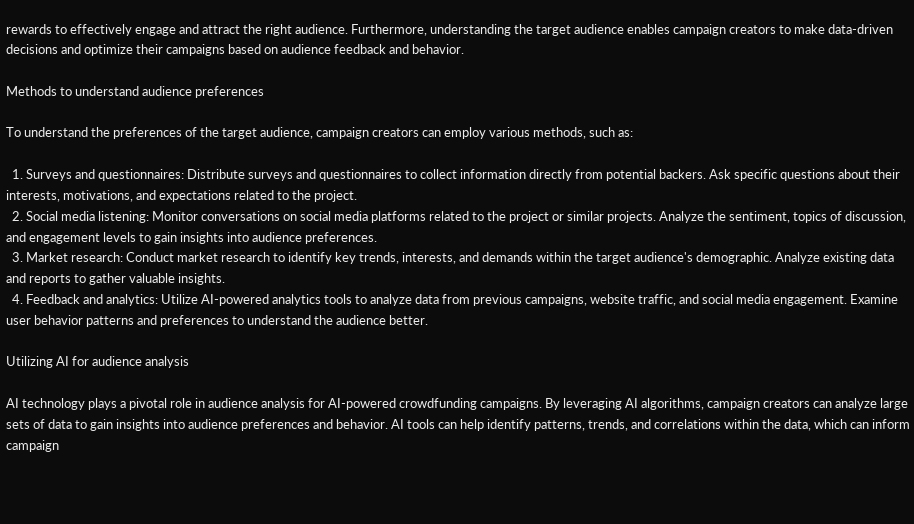rewards to effectively engage and attract the right audience. Furthermore, understanding the target audience enables campaign creators to make data-driven decisions and optimize their campaigns based on audience feedback and behavior.

Methods to understand audience preferences

To understand the preferences of the target audience, campaign creators can employ various methods, such as:

  1. Surveys and questionnaires: Distribute surveys and questionnaires to collect information directly from potential backers. Ask specific questions about their interests, motivations, and expectations related to the project.
  2. Social media listening: Monitor conversations on social media platforms related to the project or similar projects. Analyze the sentiment, topics of discussion, and engagement levels to gain insights into audience preferences.
  3. Market research: Conduct market research to identify key trends, interests, and demands within the target audience's demographic. Analyze existing data and reports to gather valuable insights.
  4. Feedback and analytics: Utilize AI-powered analytics tools to analyze data from previous campaigns, website traffic, and social media engagement. Examine user behavior patterns and preferences to understand the audience better.

Utilizing AI for audience analysis

AI technology plays a pivotal role in audience analysis for AI-powered crowdfunding campaigns. By leveraging AI algorithms, campaign creators can analyze large sets of data to gain insights into audience preferences and behavior. AI tools can help identify patterns, trends, and correlations within the data, which can inform campaign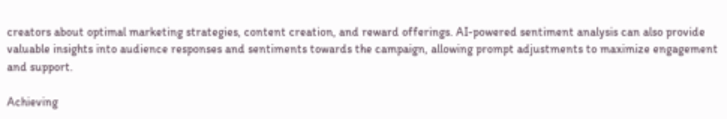creators about optimal marketing strategies, content creation, and reward offerings. AI-powered sentiment analysis can also provide valuable insights into audience responses and sentiments towards the campaign, allowing prompt adjustments to maximize engagement and support.

Achieving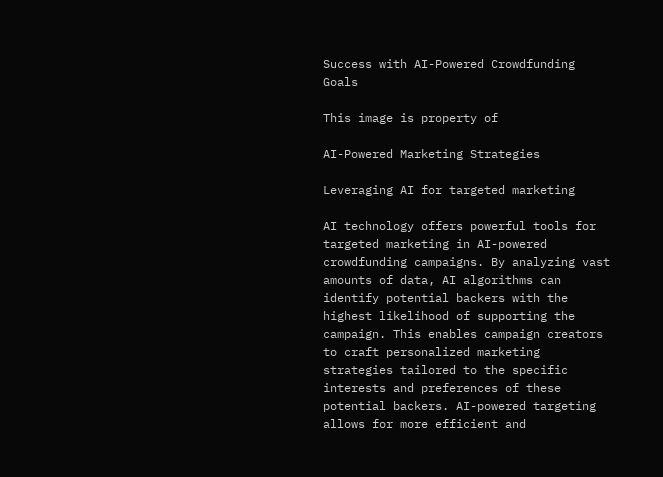Success with AI-Powered Crowdfunding Goals

This image is property of

AI-Powered Marketing Strategies

Leveraging AI for targeted marketing

AI technology offers powerful tools for targeted marketing in AI-powered crowdfunding campaigns. By analyzing vast amounts of data, AI algorithms can identify potential backers with the highest likelihood of supporting the campaign. This enables campaign creators to craft personalized marketing strategies tailored to the specific interests and preferences of these potential backers. AI-powered targeting allows for more efficient and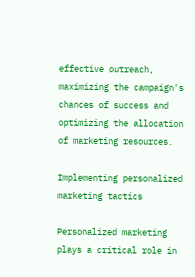effective outreach, maximizing the campaign's chances of success and optimizing the allocation of marketing resources.

Implementing personalized marketing tactics

Personalized marketing plays a critical role in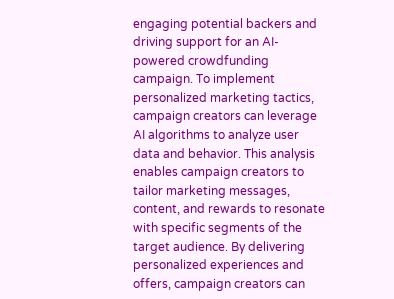engaging potential backers and driving support for an AI-powered crowdfunding campaign. To implement personalized marketing tactics, campaign creators can leverage AI algorithms to analyze user data and behavior. This analysis enables campaign creators to tailor marketing messages, content, and rewards to resonate with specific segments of the target audience. By delivering personalized experiences and offers, campaign creators can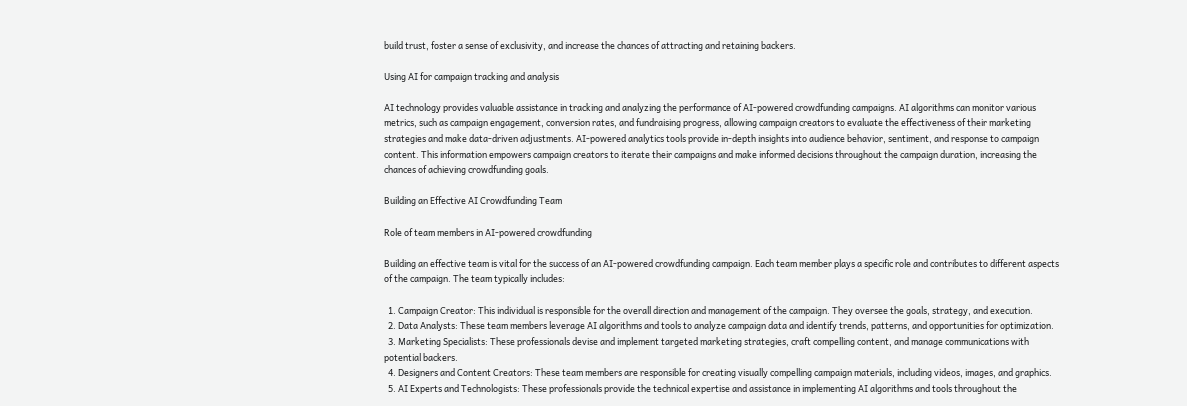build trust, foster a sense of exclusivity, and increase the chances of attracting and retaining backers.

Using AI for campaign tracking and analysis

AI technology provides valuable assistance in tracking and analyzing the performance of AI-powered crowdfunding campaigns. AI algorithms can monitor various metrics, such as campaign engagement, conversion rates, and fundraising progress, allowing campaign creators to evaluate the effectiveness of their marketing strategies and make data-driven adjustments. AI-powered analytics tools provide in-depth insights into audience behavior, sentiment, and response to campaign content. This information empowers campaign creators to iterate their campaigns and make informed decisions throughout the campaign duration, increasing the chances of achieving crowdfunding goals.

Building an Effective AI Crowdfunding Team

Role of team members in AI-powered crowdfunding

Building an effective team is vital for the success of an AI-powered crowdfunding campaign. Each team member plays a specific role and contributes to different aspects of the campaign. The team typically includes:

  1. Campaign Creator: This individual is responsible for the overall direction and management of the campaign. They oversee the goals, strategy, and execution.
  2. Data Analysts: These team members leverage AI algorithms and tools to analyze campaign data and identify trends, patterns, and opportunities for optimization.
  3. Marketing Specialists: These professionals devise and implement targeted marketing strategies, craft compelling content, and manage communications with potential backers.
  4. Designers and Content Creators: These team members are responsible for creating visually compelling campaign materials, including videos, images, and graphics.
  5. AI Experts and Technologists: These professionals provide the technical expertise and assistance in implementing AI algorithms and tools throughout the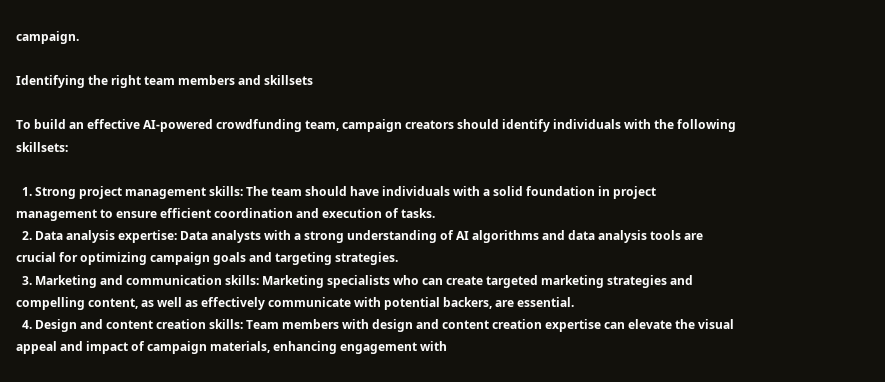campaign.

Identifying the right team members and skillsets

To build an effective AI-powered crowdfunding team, campaign creators should identify individuals with the following skillsets:

  1. Strong project management skills: The team should have individuals with a solid foundation in project management to ensure efficient coordination and execution of tasks.
  2. Data analysis expertise: Data analysts with a strong understanding of AI algorithms and data analysis tools are crucial for optimizing campaign goals and targeting strategies.
  3. Marketing and communication skills: Marketing specialists who can create targeted marketing strategies and compelling content, as well as effectively communicate with potential backers, are essential.
  4. Design and content creation skills: Team members with design and content creation expertise can elevate the visual appeal and impact of campaign materials, enhancing engagement with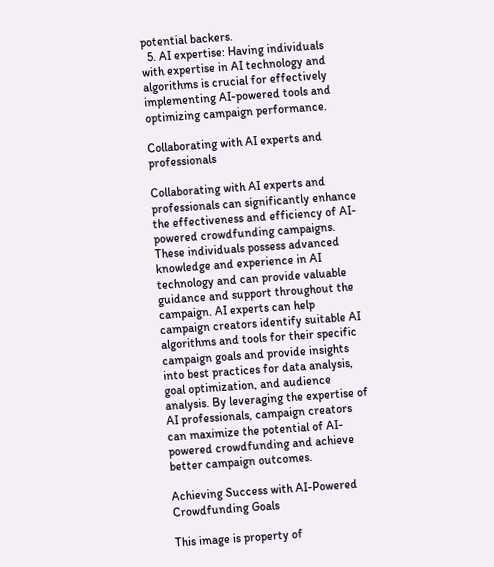potential backers.
  5. AI expertise: Having individuals with expertise in AI technology and algorithms is crucial for effectively implementing AI-powered tools and optimizing campaign performance.

Collaborating with AI experts and professionals

Collaborating with AI experts and professionals can significantly enhance the effectiveness and efficiency of AI-powered crowdfunding campaigns. These individuals possess advanced knowledge and experience in AI technology and can provide valuable guidance and support throughout the campaign. AI experts can help campaign creators identify suitable AI algorithms and tools for their specific campaign goals and provide insights into best practices for data analysis, goal optimization, and audience analysis. By leveraging the expertise of AI professionals, campaign creators can maximize the potential of AI-powered crowdfunding and achieve better campaign outcomes.

Achieving Success with AI-Powered Crowdfunding Goals

This image is property of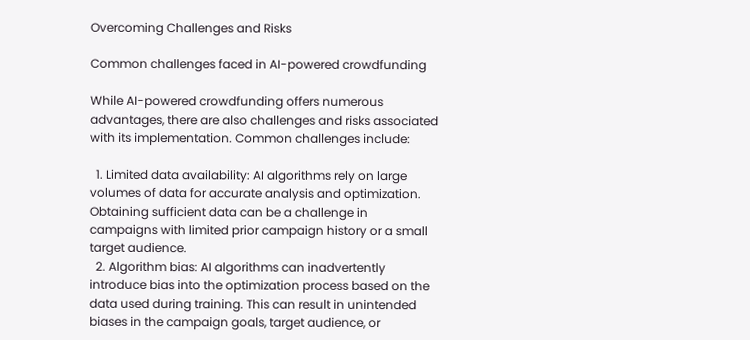Overcoming Challenges and Risks

Common challenges faced in AI-powered crowdfunding

While AI-powered crowdfunding offers numerous advantages, there are also challenges and risks associated with its implementation. Common challenges include:

  1. Limited data availability: AI algorithms rely on large volumes of data for accurate analysis and optimization. Obtaining sufficient data can be a challenge in campaigns with limited prior campaign history or a small target audience.
  2. Algorithm bias: AI algorithms can inadvertently introduce bias into the optimization process based on the data used during training. This can result in unintended biases in the campaign goals, target audience, or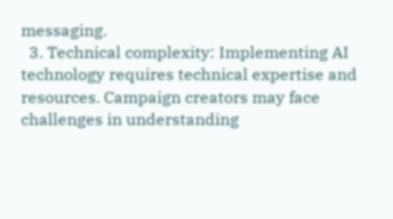messaging.
  3. Technical complexity: Implementing AI technology requires technical expertise and resources. Campaign creators may face challenges in understanding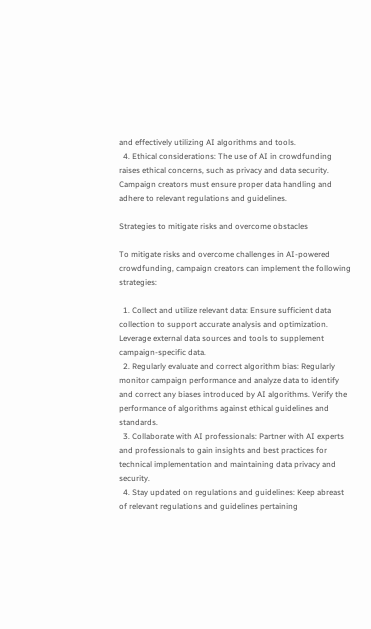and effectively utilizing AI algorithms and tools.
  4. Ethical considerations: The use of AI in crowdfunding raises ethical concerns, such as privacy and data security. Campaign creators must ensure proper data handling and adhere to relevant regulations and guidelines.

Strategies to mitigate risks and overcome obstacles

To mitigate risks and overcome challenges in AI-powered crowdfunding, campaign creators can implement the following strategies:

  1. Collect and utilize relevant data: Ensure sufficient data collection to support accurate analysis and optimization. Leverage external data sources and tools to supplement campaign-specific data.
  2. Regularly evaluate and correct algorithm bias: Regularly monitor campaign performance and analyze data to identify and correct any biases introduced by AI algorithms. Verify the performance of algorithms against ethical guidelines and standards.
  3. Collaborate with AI professionals: Partner with AI experts and professionals to gain insights and best practices for technical implementation and maintaining data privacy and security.
  4. Stay updated on regulations and guidelines: Keep abreast of relevant regulations and guidelines pertaining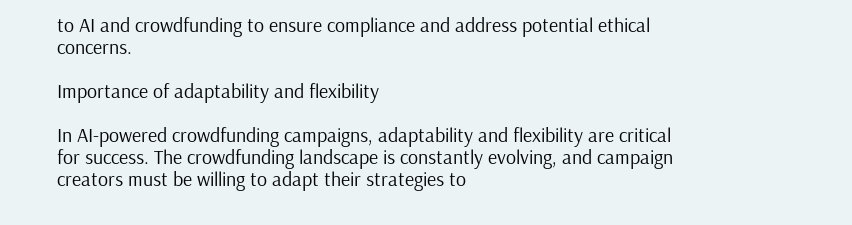to AI and crowdfunding to ensure compliance and address potential ethical concerns.

Importance of adaptability and flexibility

In AI-powered crowdfunding campaigns, adaptability and flexibility are critical for success. The crowdfunding landscape is constantly evolving, and campaign creators must be willing to adapt their strategies to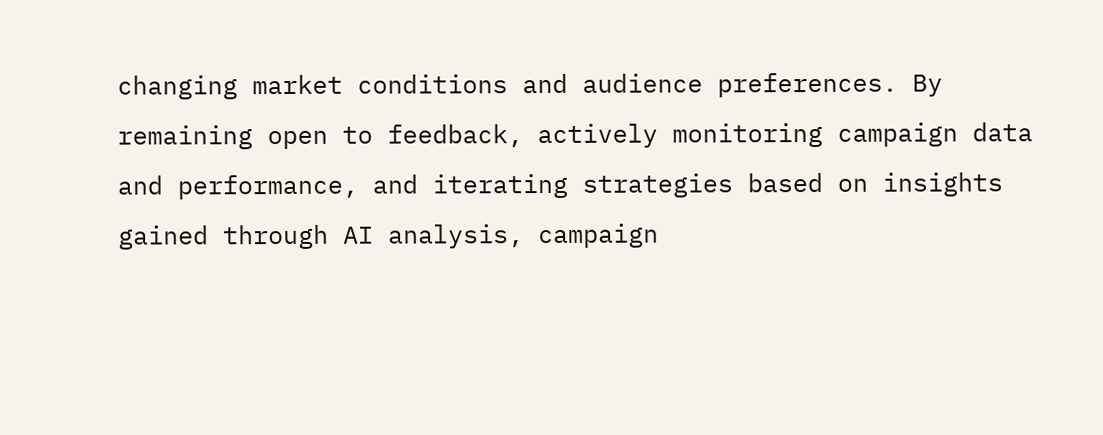changing market conditions and audience preferences. By remaining open to feedback, actively monitoring campaign data and performance, and iterating strategies based on insights gained through AI analysis, campaign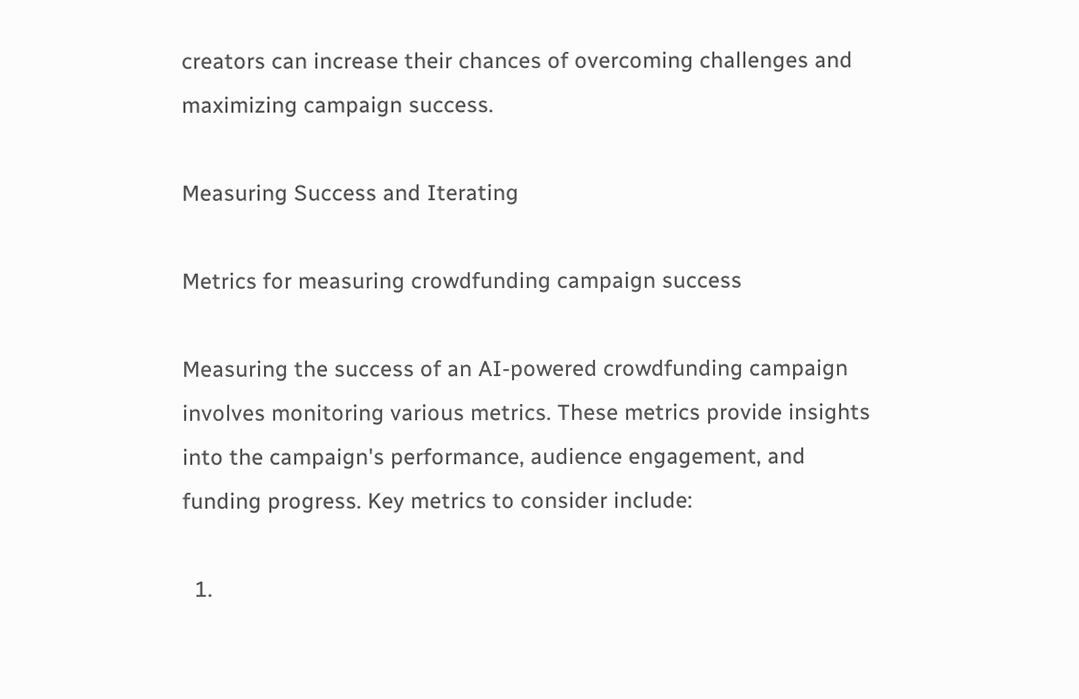creators can increase their chances of overcoming challenges and maximizing campaign success.

Measuring Success and Iterating

Metrics for measuring crowdfunding campaign success

Measuring the success of an AI-powered crowdfunding campaign involves monitoring various metrics. These metrics provide insights into the campaign's performance, audience engagement, and funding progress. Key metrics to consider include:

  1.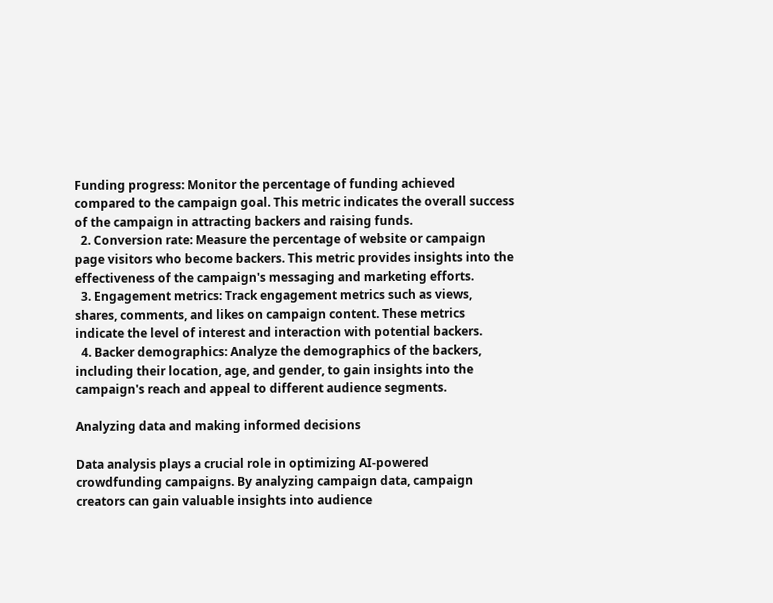Funding progress: Monitor the percentage of funding achieved compared to the campaign goal. This metric indicates the overall success of the campaign in attracting backers and raising funds.
  2. Conversion rate: Measure the percentage of website or campaign page visitors who become backers. This metric provides insights into the effectiveness of the campaign's messaging and marketing efforts.
  3. Engagement metrics: Track engagement metrics such as views, shares, comments, and likes on campaign content. These metrics indicate the level of interest and interaction with potential backers.
  4. Backer demographics: Analyze the demographics of the backers, including their location, age, and gender, to gain insights into the campaign's reach and appeal to different audience segments.

Analyzing data and making informed decisions

Data analysis plays a crucial role in optimizing AI-powered crowdfunding campaigns. By analyzing campaign data, campaign creators can gain valuable insights into audience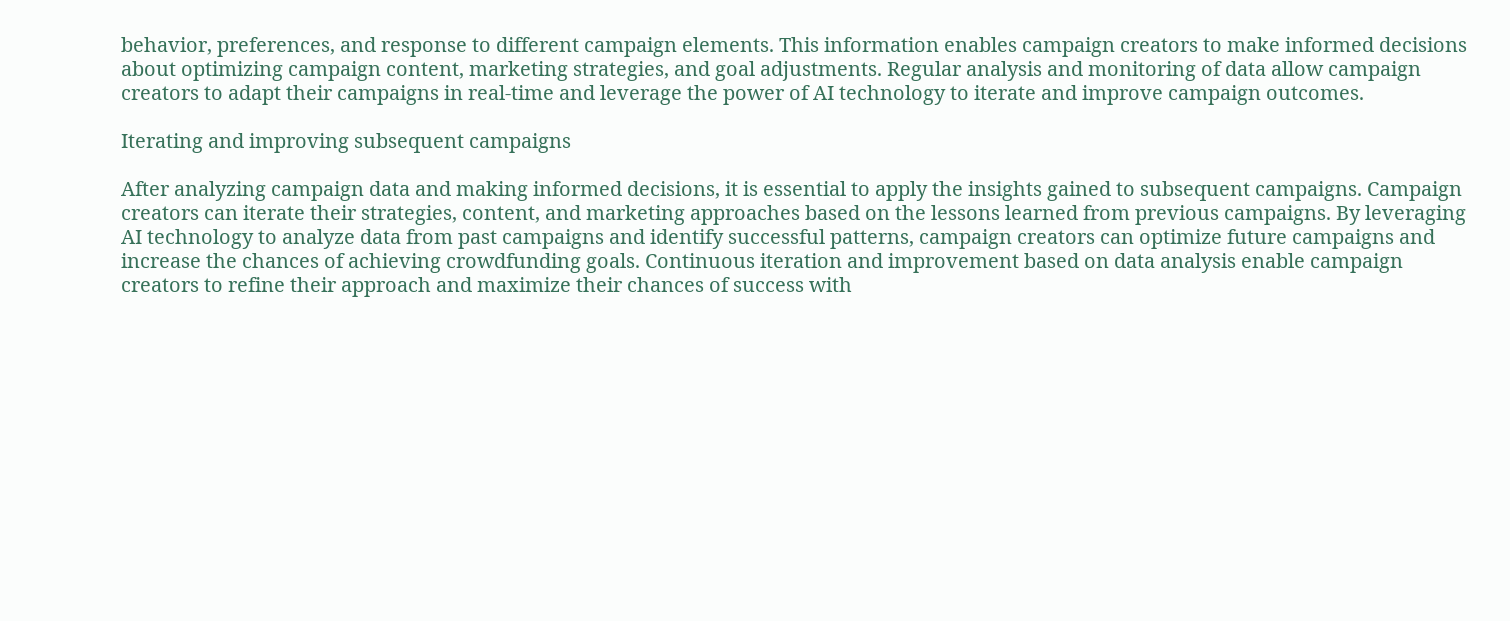behavior, preferences, and response to different campaign elements. This information enables campaign creators to make informed decisions about optimizing campaign content, marketing strategies, and goal adjustments. Regular analysis and monitoring of data allow campaign creators to adapt their campaigns in real-time and leverage the power of AI technology to iterate and improve campaign outcomes.

Iterating and improving subsequent campaigns

After analyzing campaign data and making informed decisions, it is essential to apply the insights gained to subsequent campaigns. Campaign creators can iterate their strategies, content, and marketing approaches based on the lessons learned from previous campaigns. By leveraging AI technology to analyze data from past campaigns and identify successful patterns, campaign creators can optimize future campaigns and increase the chances of achieving crowdfunding goals. Continuous iteration and improvement based on data analysis enable campaign creators to refine their approach and maximize their chances of success with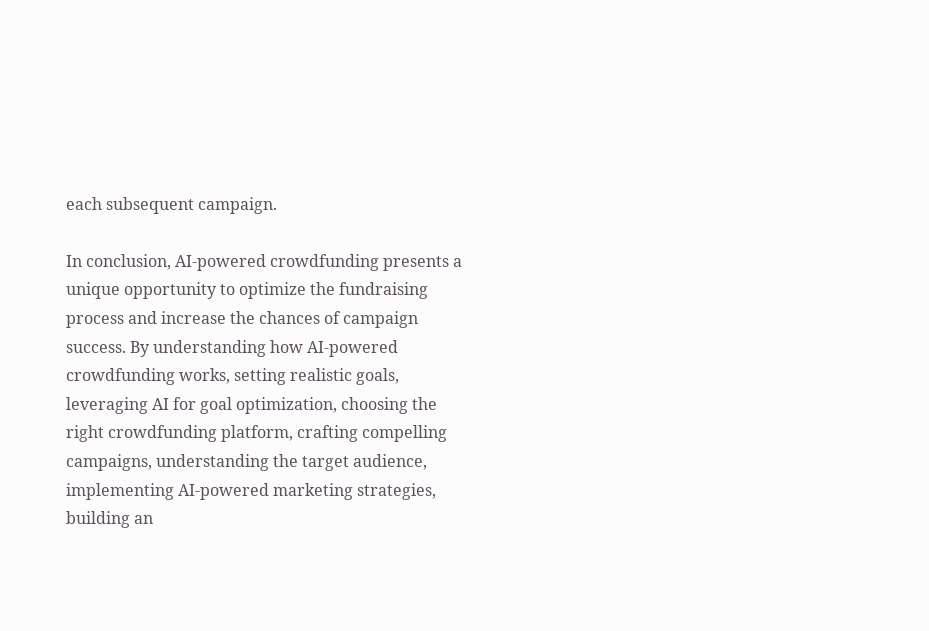each subsequent campaign.

In conclusion, AI-powered crowdfunding presents a unique opportunity to optimize the fundraising process and increase the chances of campaign success. By understanding how AI-powered crowdfunding works, setting realistic goals, leveraging AI for goal optimization, choosing the right crowdfunding platform, crafting compelling campaigns, understanding the target audience, implementing AI-powered marketing strategies, building an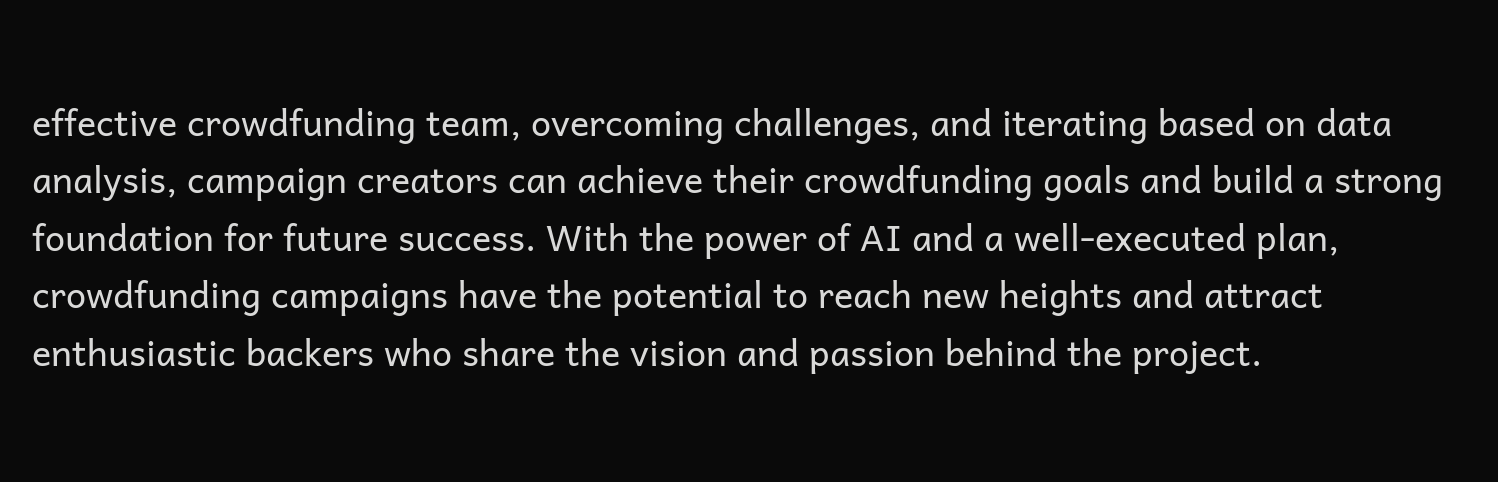effective crowdfunding team, overcoming challenges, and iterating based on data analysis, campaign creators can achieve their crowdfunding goals and build a strong foundation for future success. With the power of AI and a well-executed plan, crowdfunding campaigns have the potential to reach new heights and attract enthusiastic backers who share the vision and passion behind the project.